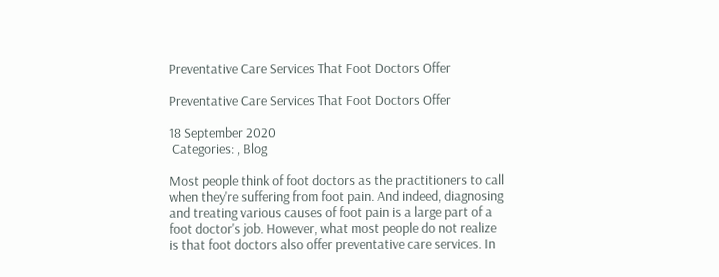Preventative Care Services That Foot Doctors Offer

Preventative Care Services That Foot Doctors Offer

18 September 2020
 Categories: , Blog

Most people think of foot doctors as the practitioners to call when they're suffering from foot pain. And indeed, diagnosing and treating various causes of foot pain is a large part of a foot doctor's job. However, what most people do not realize is that foot doctors also offer preventative care services. In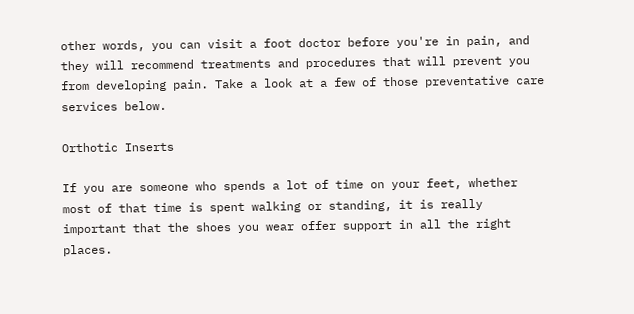other words, you can visit a foot doctor before you're in pain, and they will recommend treatments and procedures that will prevent you from developing pain. Take a look at a few of those preventative care services below.

Orthotic Inserts

If you are someone who spends a lot of time on your feet, whether most of that time is spent walking or standing, it is really important that the shoes you wear offer support in all the right places.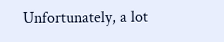Unfortunately, a lot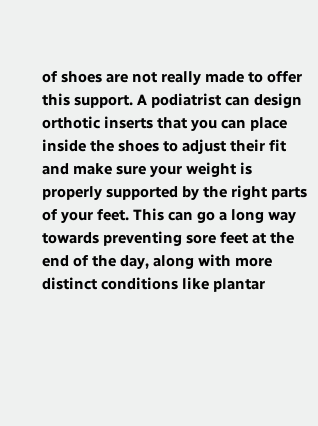of shoes are not really made to offer this support. A podiatrist can design orthotic inserts that you can place inside the shoes to adjust their fit and make sure your weight is properly supported by the right parts of your feet. This can go a long way towards preventing sore feet at the end of the day, along with more distinct conditions like plantar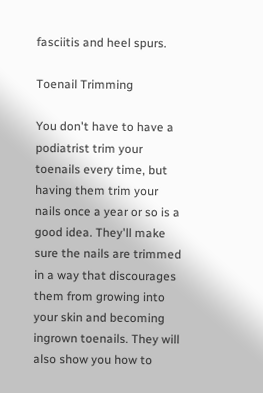fasciitis and heel spurs.

Toenail Trimming

You don't have to have a podiatrist trim your toenails every time, but having them trim your nails once a year or so is a good idea. They'll make sure the nails are trimmed in a way that discourages them from growing into your skin and becoming ingrown toenails. They will also show you how to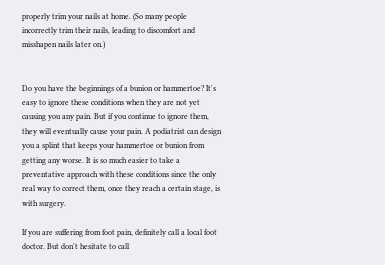properly trim your nails at home. (So many people incorrectly trim their nails, leading to discomfort and misshapen nails later on.)


Do you have the beginnings of a bunion or hammertoe? It's easy to ignore these conditions when they are not yet causing you any pain. But if you continue to ignore them, they will eventually cause your pain. A podiatrist can design you a splint that keeps your hammertoe or bunion from getting any worse. It is so much easier to take a preventative approach with these conditions since the only real way to correct them, once they reach a certain stage, is with surgery.

If you are suffering from foot pain, definitely call a local foot doctor. But don't hesitate to call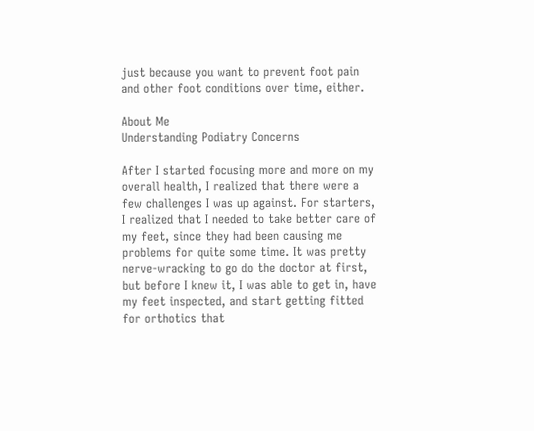just because you want to prevent foot pain and other foot conditions over time, either.

About Me
Understanding Podiatry Concerns

After I started focusing more and more on my overall health, I realized that there were a few challenges I was up against. For starters, I realized that I needed to take better care of my feet, since they had been causing me problems for quite some time. It was pretty nerve-wracking to go do the doctor at first, but before I knew it, I was able to get in, have my feet inspected, and start getting fitted for orthotics that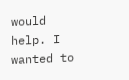would help. I wanted to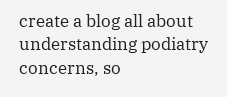create a blog all about understanding podiatry concerns, so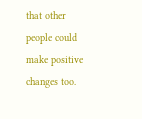that other people could make positive changes too.